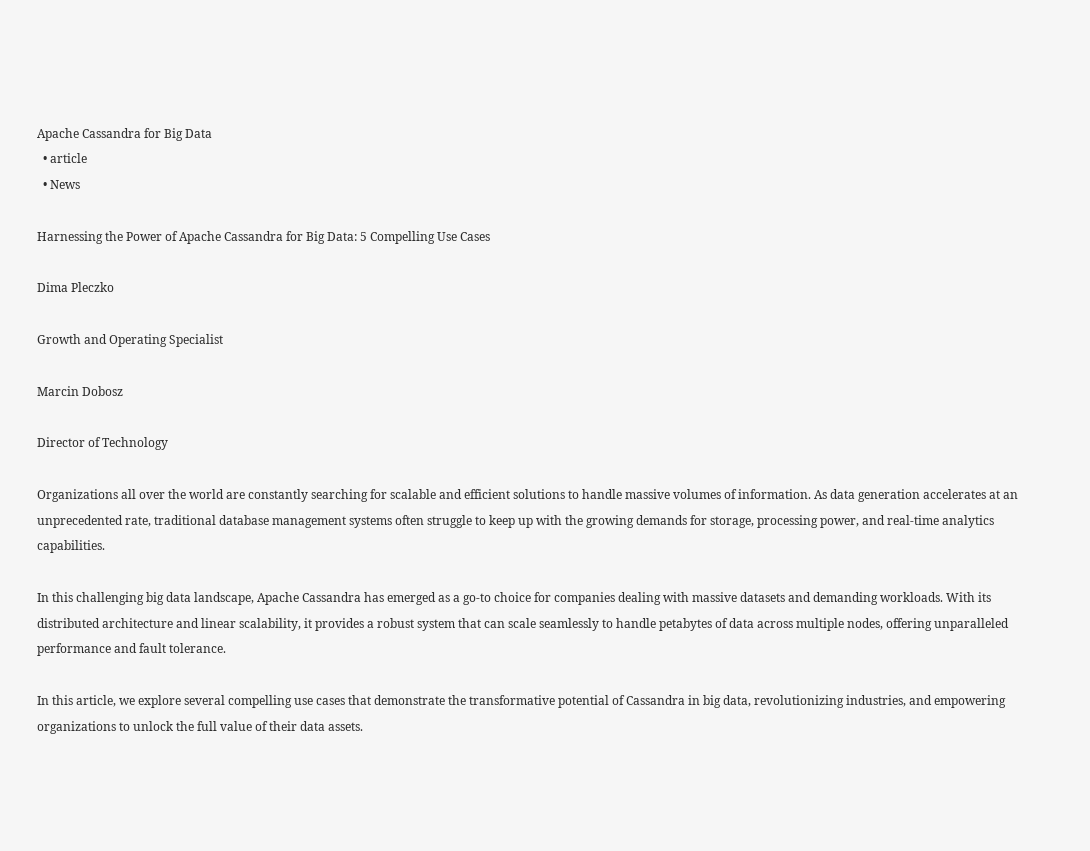Apache Cassandra for Big Data
  • article
  • News

Harnessing the Power of Apache Cassandra for Big Data: 5 Compelling Use Cases

Dima Pleczko

Growth and Operating Specialist

Marcin Dobosz

Director of Technology

Organizations all over the world are constantly searching for scalable and efficient solutions to handle massive volumes of information. As data generation accelerates at an unprecedented rate, traditional database management systems often struggle to keep up with the growing demands for storage, processing power, and real-time analytics capabilities.

In this challenging big data landscape, Apache Cassandra has emerged as a go-to choice for companies dealing with massive datasets and demanding workloads. With its distributed architecture and linear scalability, it provides a robust system that can scale seamlessly to handle petabytes of data across multiple nodes, offering unparalleled performance and fault tolerance.

In this article, we explore several compelling use cases that demonstrate the transformative potential of Cassandra in big data, revolutionizing industries, and empowering organizations to unlock the full value of their data assets.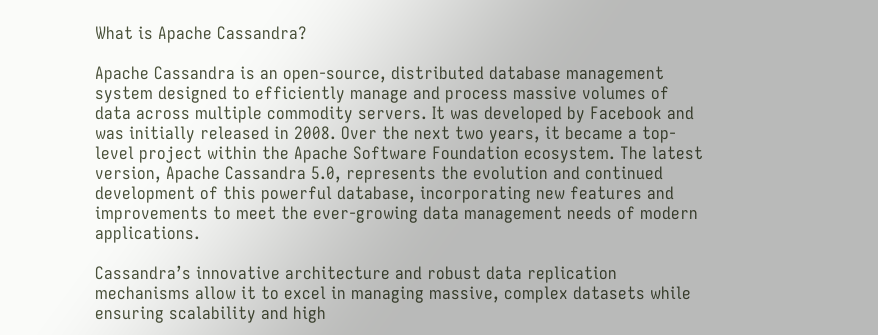What is Apache Cassandra?

Apache Cassandra is an open-source, distributed database management system designed to efficiently manage and process massive volumes of data across multiple commodity servers. It was developed by Facebook and was initially released in 2008. Over the next two years, it became a top-level project within the Apache Software Foundation ecosystem. The latest version, Apache Cassandra 5.0, represents the evolution and continued development of this powerful database, incorporating new features and improvements to meet the ever-growing data management needs of modern applications.

Cassandra’s innovative architecture and robust data replication mechanisms allow it to excel in managing massive, complex datasets while ensuring scalability and high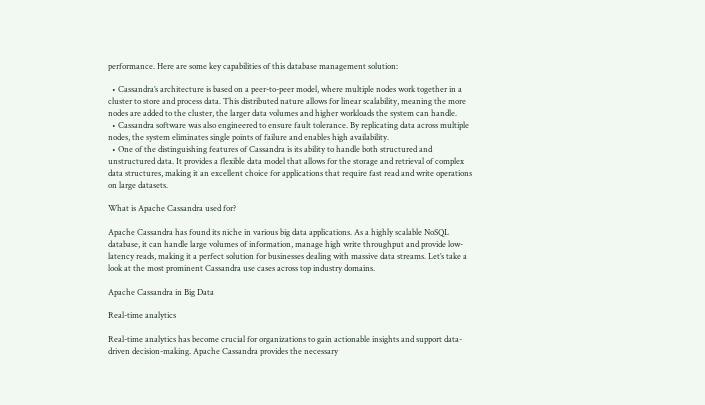performance. Here are some key capabilities of this database management solution:

  • Cassandra’s architecture is based on a peer-to-peer model, where multiple nodes work together in a cluster to store and process data. This distributed nature allows for linear scalability, meaning the more nodes are added to the cluster, the larger data volumes and higher workloads the system can handle.
  • Cassandra software was also engineered to ensure fault tolerance. By replicating data across multiple nodes, the system eliminates single points of failure and enables high availability.
  • One of the distinguishing features of Cassandra is its ability to handle both structured and unstructured data. It provides a flexible data model that allows for the storage and retrieval of complex data structures, making it an excellent choice for applications that require fast read and write operations on large datasets.

What is Apache Cassandra used for?

Apache Cassandra has found its niche in various big data applications. As a highly scalable NoSQL database, it can handle large volumes of information, manage high write throughput and provide low-latency reads, making it a perfect solution for businesses dealing with massive data streams. Let’s take a look at the most prominent Cassandra use cases across top industry domains.

Apache Cassandra in Big Data

Real-time analytics

Real-time analytics has become crucial for organizations to gain actionable insights and support data-driven decision-making. Apache Cassandra provides the necessary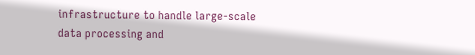infrastructure to handle large-scale data processing and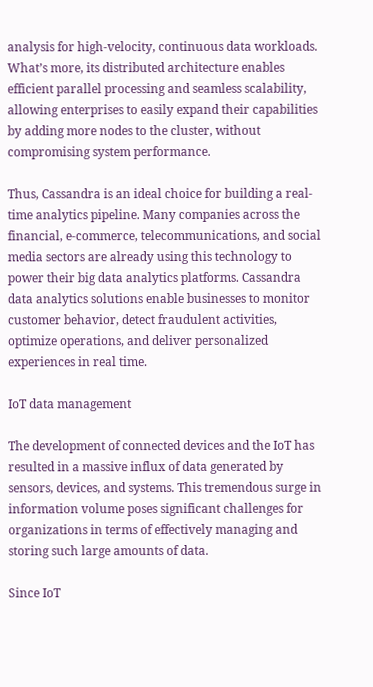analysis for high-velocity, continuous data workloads. What’s more, its distributed architecture enables efficient parallel processing and seamless scalability, allowing enterprises to easily expand their capabilities by adding more nodes to the cluster, without compromising system performance.

Thus, Cassandra is an ideal choice for building a real-time analytics pipeline. Many companies across the financial, e-commerce, telecommunications, and social media sectors are already using this technology to power their big data analytics platforms. Cassandra data analytics solutions enable businesses to monitor customer behavior, detect fraudulent activities, optimize operations, and deliver personalized experiences in real time.

IoT data management

The development of connected devices and the IoT has resulted in a massive influx of data generated by sensors, devices, and systems. This tremendous surge in information volume poses significant challenges for organizations in terms of effectively managing and storing such large amounts of data.

Since IoT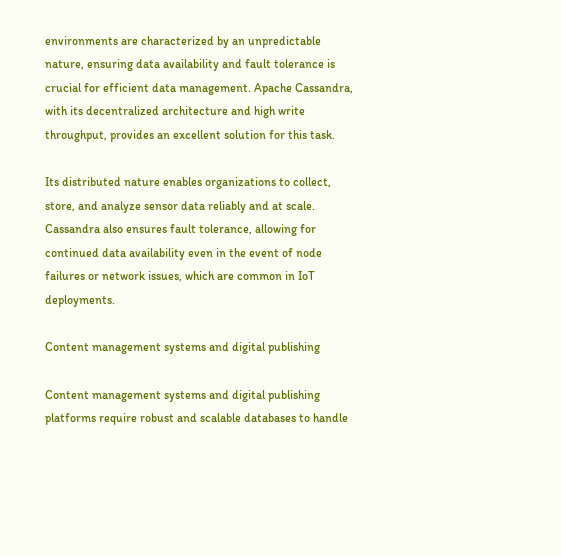environments are characterized by an unpredictable nature, ensuring data availability and fault tolerance is crucial for efficient data management. Apache Cassandra, with its decentralized architecture and high write throughput, provides an excellent solution for this task.

Its distributed nature enables organizations to collect, store, and analyze sensor data reliably and at scale. Cassandra also ensures fault tolerance, allowing for continued data availability even in the event of node failures or network issues, which are common in IoT deployments.

Content management systems and digital publishing

Content management systems and digital publishing platforms require robust and scalable databases to handle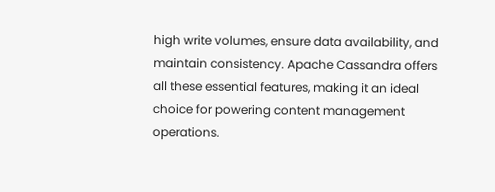high write volumes, ensure data availability, and maintain consistency. Apache Cassandra offers all these essential features, making it an ideal choice for powering content management operations.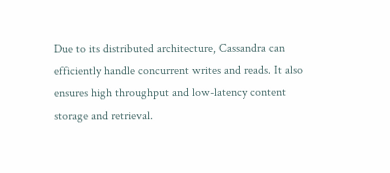Due to its distributed architecture, Cassandra can efficiently handle concurrent writes and reads. It also ensures high throughput and low-latency content storage and retrieval.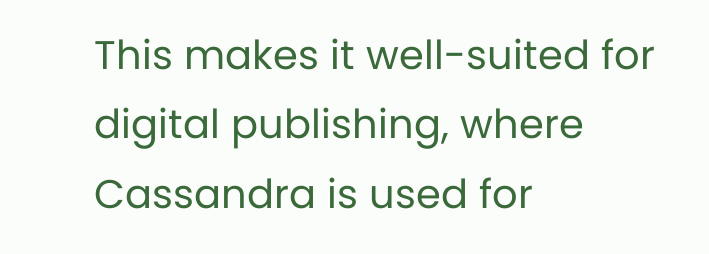This makes it well-suited for digital publishing, where Cassandra is used for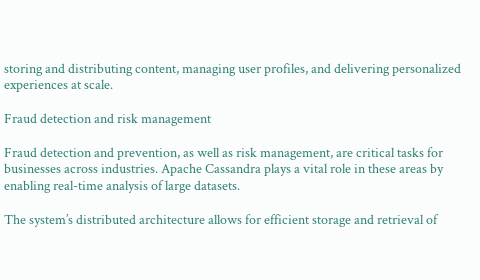storing and distributing content, managing user profiles, and delivering personalized experiences at scale.

Fraud detection and risk management

Fraud detection and prevention, as well as risk management, are critical tasks for businesses across industries. Apache Cassandra plays a vital role in these areas by enabling real-time analysis of large datasets.

The system’s distributed architecture allows for efficient storage and retrieval of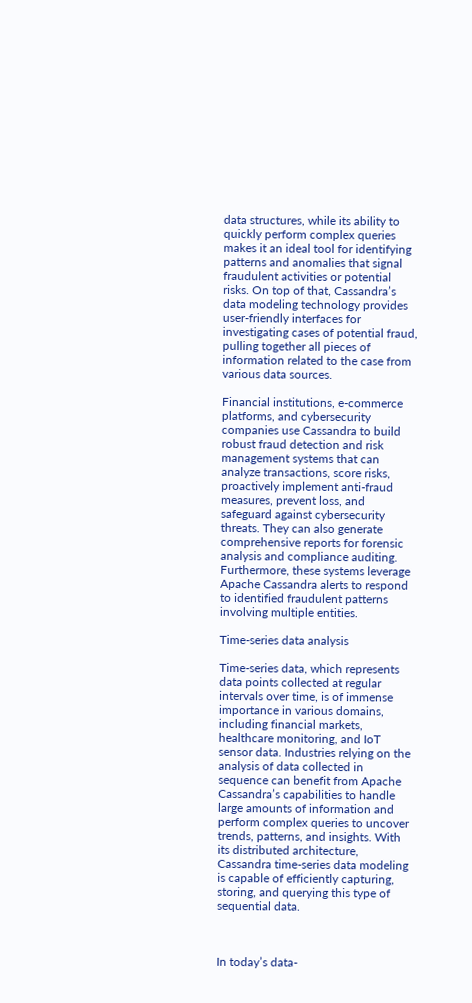data structures, while its ability to quickly perform complex queries makes it an ideal tool for identifying patterns and anomalies that signal fraudulent activities or potential risks. On top of that, Cassandra’s data modeling technology provides user-friendly interfaces for investigating cases of potential fraud, pulling together all pieces of information related to the case from various data sources.

Financial institutions, e-commerce platforms, and cybersecurity companies use Cassandra to build robust fraud detection and risk management systems that can analyze transactions, score risks, proactively implement anti-fraud measures, prevent loss, and safeguard against cybersecurity threats. They can also generate comprehensive reports for forensic analysis and compliance auditing. Furthermore, these systems leverage Apache Cassandra alerts to respond to identified fraudulent patterns involving multiple entities.

Time-series data analysis

Time-series data, which represents data points collected at regular intervals over time, is of immense importance in various domains, including financial markets, healthcare monitoring, and IoT sensor data. Industries relying on the analysis of data collected in sequence can benefit from Apache Cassandra’s capabilities to handle large amounts of information and perform complex queries to uncover trends, patterns, and insights. With its distributed architecture, Cassandra time-series data modeling is capable of efficiently capturing, storing, and querying this type of sequential data.



In today’s data-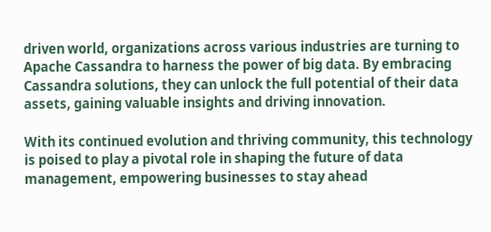driven world, organizations across various industries are turning to Apache Cassandra to harness the power of big data. By embracing Cassandra solutions, they can unlock the full potential of their data assets, gaining valuable insights and driving innovation.

With its continued evolution and thriving community, this technology is poised to play a pivotal role in shaping the future of data management, empowering businesses to stay ahead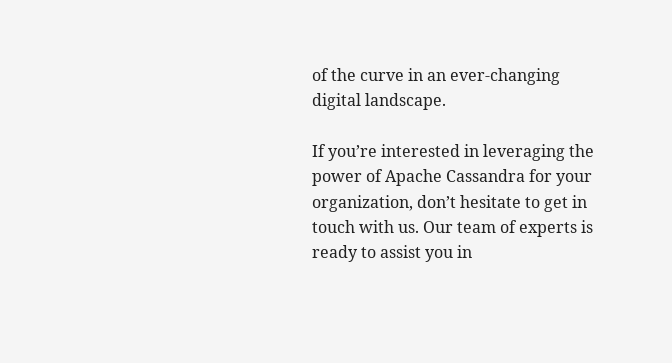of the curve in an ever-changing digital landscape.

If you’re interested in leveraging the power of Apache Cassandra for your organization, don’t hesitate to get in touch with us. Our team of experts is ready to assist you in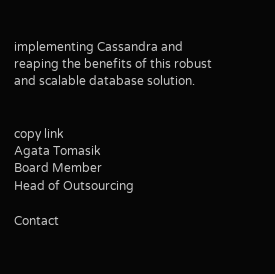implementing Cassandra and reaping the benefits of this robust and scalable database solution.


copy link
Agata Tomasik
Board Member
Head of Outsourcing

Contact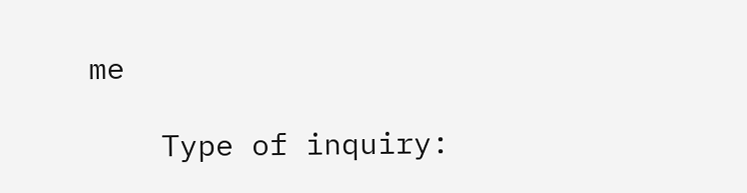me

    Type of inquiry: